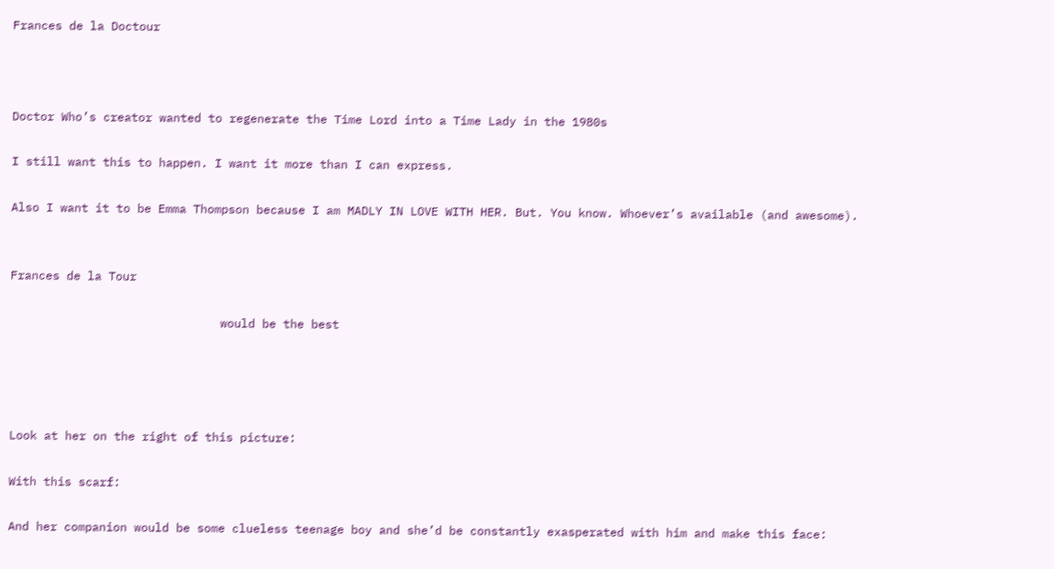Frances de la Doctour



Doctor Who’s creator wanted to regenerate the Time Lord into a Time Lady in the 1980s

I still want this to happen. I want it more than I can express.

Also I want it to be Emma Thompson because I am MADLY IN LOVE WITH HER. But. You know. Whoever’s available (and awesome).


Frances de la Tour

                              would be the best




Look at her on the right of this picture:

With this scarf:

And her companion would be some clueless teenage boy and she’d be constantly exasperated with him and make this face: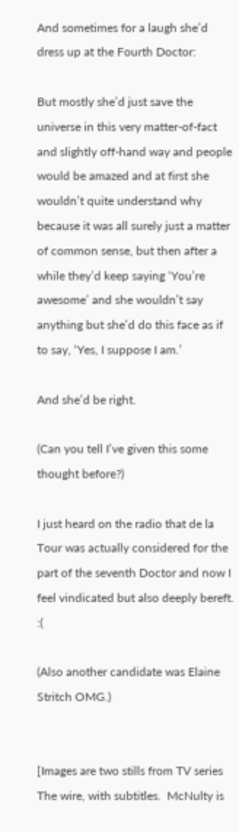And sometimes for a laugh she’d dress up at the Fourth Doctor:

But mostly she’d just save the universe in this very matter-of-fact and slightly off-hand way and people would be amazed and at first she wouldn’t quite understand why because it was all surely just a matter of common sense, but then after a while they’d keep saying ‘You’re awesome’ and she wouldn’t say anything but she’d do this face as if to say, ‘Yes, I suppose I am.’

And she’d be right.

(Can you tell I’ve given this some thought before?)

I just heard on the radio that de la Tour was actually considered for the part of the seventh Doctor and now I feel vindicated but also deeply bereft.  :(

(Also another candidate was Elaine Stritch OMG.)


[Images are two stills from TV series The wire, with subtitles.  McNulty is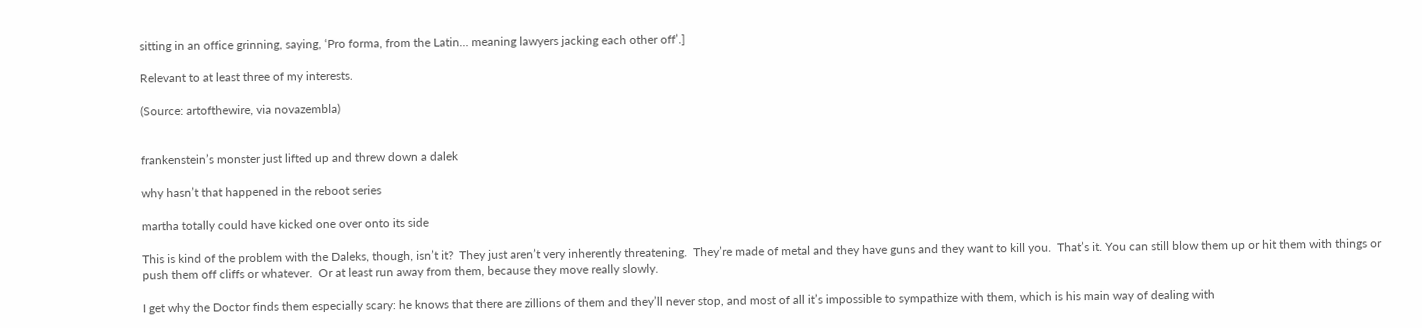sitting in an office grinning, saying, ‘Pro forma, from the Latin… meaning lawyers jacking each other off’.]

Relevant to at least three of my interests.

(Source: artofthewire, via novazembla)


frankenstein’s monster just lifted up and threw down a dalek

why hasn’t that happened in the reboot series

martha totally could have kicked one over onto its side

This is kind of the problem with the Daleks, though, isn’t it?  They just aren’t very inherently threatening.  They’re made of metal and they have guns and they want to kill you.  That’s it. You can still blow them up or hit them with things or push them off cliffs or whatever.  Or at least run away from them, because they move really slowly.

I get why the Doctor finds them especially scary: he knows that there are zillions of them and they’ll never stop, and most of all it’s impossible to sympathize with them, which is his main way of dealing with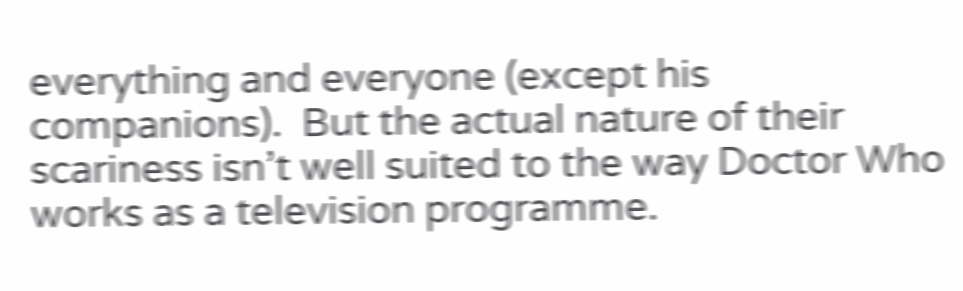everything and everyone (except his companions).  But the actual nature of their scariness isn’t well suited to the way Doctor Who works as a television programme.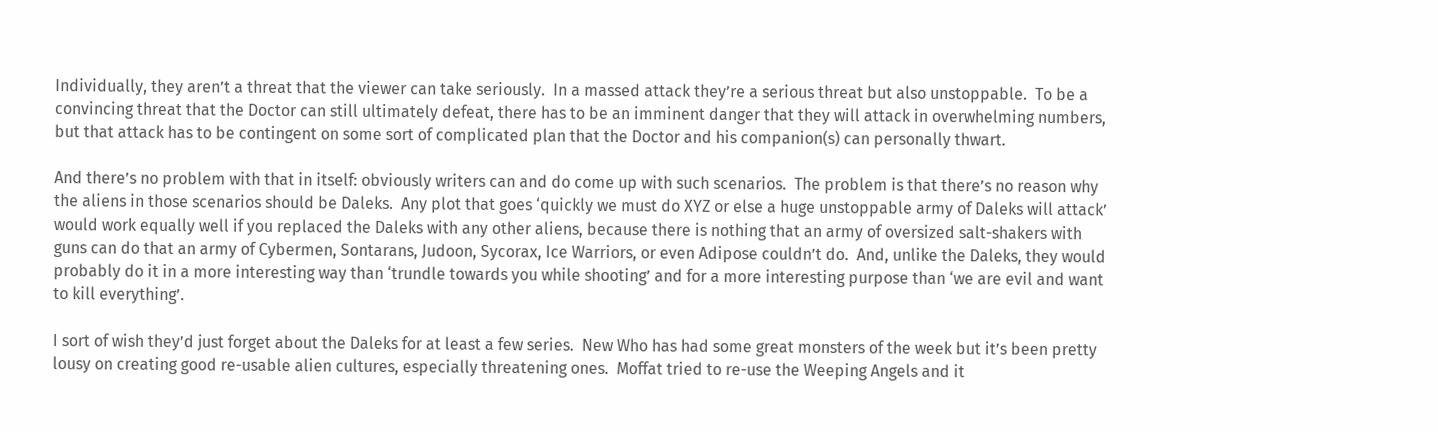Individually, they aren’t a threat that the viewer can take seriously.  In a massed attack they’re a serious threat but also unstoppable.  To be a convincing threat that the Doctor can still ultimately defeat, there has to be an imminent danger that they will attack in overwhelming numbers, but that attack has to be contingent on some sort of complicated plan that the Doctor and his companion(s) can personally thwart.

And there’s no problem with that in itself: obviously writers can and do come up with such scenarios.  The problem is that there’s no reason why the aliens in those scenarios should be Daleks.  Any plot that goes ‘quickly we must do XYZ or else a huge unstoppable army of Daleks will attack’ would work equally well if you replaced the Daleks with any other aliens, because there is nothing that an army of oversized salt-shakers with guns can do that an army of Cybermen, Sontarans, Judoon, Sycorax, Ice Warriors, or even Adipose couldn’t do.  And, unlike the Daleks, they would probably do it in a more interesting way than ‘trundle towards you while shooting’ and for a more interesting purpose than ‘we are evil and want to kill everything’.

I sort of wish they’d just forget about the Daleks for at least a few series.  New Who has had some great monsters of the week but it’s been pretty lousy on creating good re-usable alien cultures, especially threatening ones.  Moffat tried to re-use the Weeping Angels and it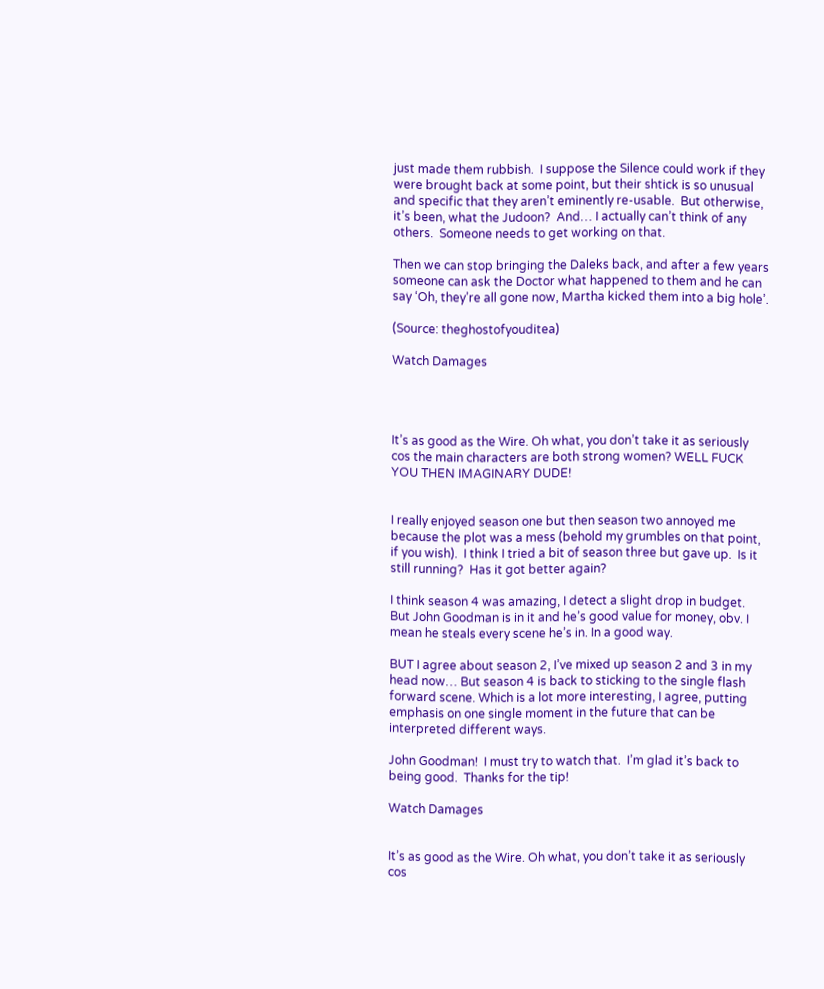just made them rubbish.  I suppose the Silence could work if they were brought back at some point, but their shtick is so unusual and specific that they aren’t eminently re-usable.  But otherwise, it’s been, what the Judoon?  And… I actually can’t think of any others.  Someone needs to get working on that.

Then we can stop bringing the Daleks back, and after a few years someone can ask the Doctor what happened to them and he can say ‘Oh, they’re all gone now, Martha kicked them into a big hole’.

(Source: theghostofyouditea)

Watch Damages




It’s as good as the Wire. Oh what, you don’t take it as seriously cos the main characters are both strong women? WELL FUCK YOU THEN IMAGINARY DUDE!


I really enjoyed season one but then season two annoyed me because the plot was a mess (behold my grumbles on that point, if you wish).  I think I tried a bit of season three but gave up.  Is it still running?  Has it got better again?

I think season 4 was amazing, I detect a slight drop in budget. But John Goodman is in it and he’s good value for money, obv. I mean he steals every scene he’s in. In a good way.

BUT I agree about season 2, I’ve mixed up season 2 and 3 in my head now… But season 4 is back to sticking to the single flash forward scene. Which is a lot more interesting, I agree, putting emphasis on one single moment in the future that can be interpreted different ways.

John Goodman!  I must try to watch that.  I’m glad it’s back to being good.  Thanks for the tip!

Watch Damages


It’s as good as the Wire. Oh what, you don’t take it as seriously cos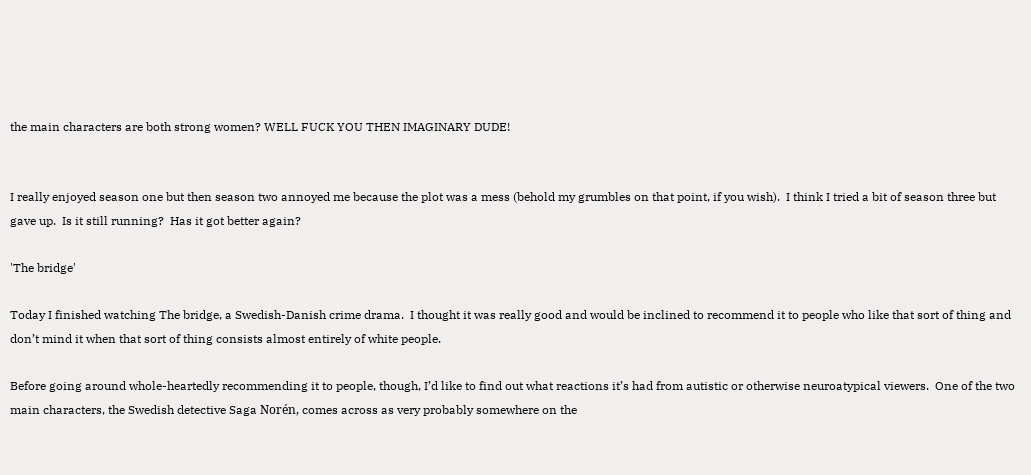the main characters are both strong women? WELL FUCK YOU THEN IMAGINARY DUDE!


I really enjoyed season one but then season two annoyed me because the plot was a mess (behold my grumbles on that point, if you wish).  I think I tried a bit of season three but gave up.  Is it still running?  Has it got better again?

'The bridge'

Today I finished watching The bridge, a Swedish-Danish crime drama.  I thought it was really good and would be inclined to recommend it to people who like that sort of thing and don’t mind it when that sort of thing consists almost entirely of white people.

Before going around whole-heartedly recommending it to people, though, I’d like to find out what reactions it’s had from autistic or otherwise neuroatypical viewers.  One of the two main characters, the Swedish detective Saga Norén, comes across as very probably somewhere on the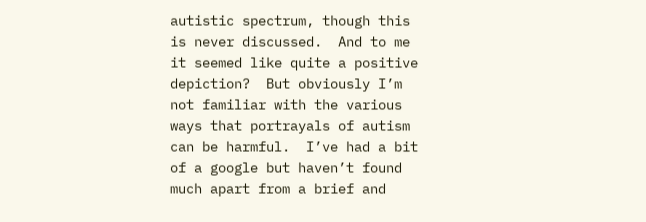autistic spectrum, though this is never discussed.  And to me it seemed like quite a positive depiction?  But obviously I’m not familiar with the various ways that portrayals of autism can be harmful.  I’ve had a bit of a google but haven’t found much apart from a brief and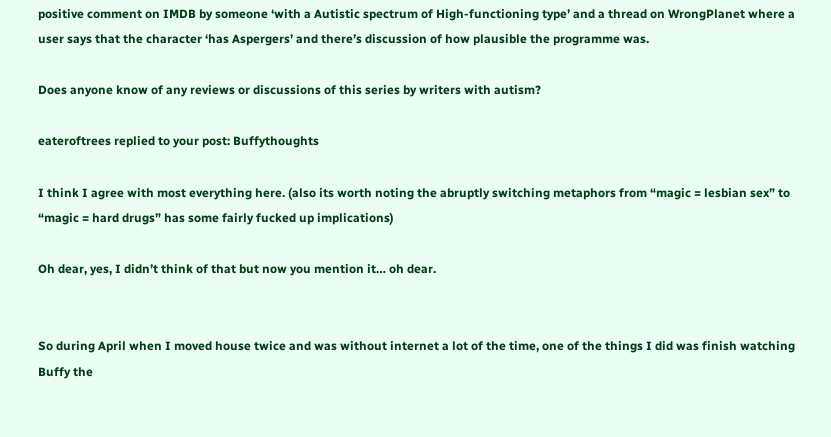positive comment on IMDB by someone ‘with a Autistic spectrum of High-functioning type’ and a thread on WrongPlanet where a user says that the character ‘has Aspergers’ and there’s discussion of how plausible the programme was.

Does anyone know of any reviews or discussions of this series by writers with autism?

eateroftrees replied to your post: Buffythoughts

I think I agree with most everything here. (also its worth noting the abruptly switching metaphors from “magic = lesbian sex” to “magic = hard drugs” has some fairly fucked up implications)

Oh dear, yes, I didn’t think of that but now you mention it… oh dear.


So during April when I moved house twice and was without internet a lot of the time, one of the things I did was finish watching Buffy the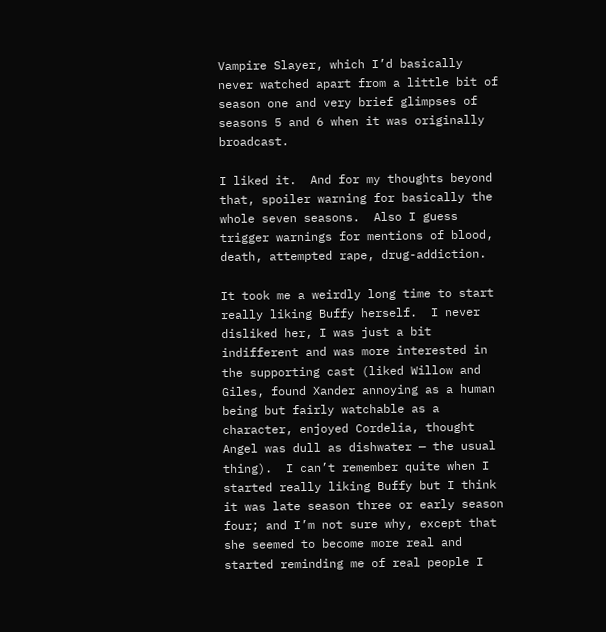Vampire Slayer, which I’d basically never watched apart from a little bit of season one and very brief glimpses of seasons 5 and 6 when it was originally broadcast.

I liked it.  And for my thoughts beyond that, spoiler warning for basically the whole seven seasons.  Also I guess trigger warnings for mentions of blood, death, attempted rape, drug-addiction.

It took me a weirdly long time to start really liking Buffy herself.  I never disliked her, I was just a bit indifferent and was more interested in the supporting cast (liked Willow and Giles, found Xander annoying as a human being but fairly watchable as a character, enjoyed Cordelia, thought Angel was dull as dishwater — the usual thing).  I can’t remember quite when I started really liking Buffy but I think it was late season three or early season four; and I’m not sure why, except that she seemed to become more real and started reminding me of real people I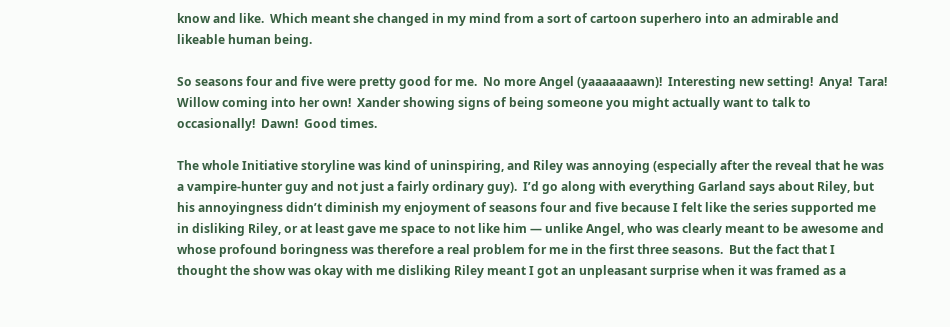know and like.  Which meant she changed in my mind from a sort of cartoon superhero into an admirable and likeable human being.

So seasons four and five were pretty good for me.  No more Angel (yaaaaaaawn)!  Interesting new setting!  Anya!  Tara!  Willow coming into her own!  Xander showing signs of being someone you might actually want to talk to occasionally!  Dawn!  Good times.

The whole Initiative storyline was kind of uninspiring, and Riley was annoying (especially after the reveal that he was a vampire-hunter guy and not just a fairly ordinary guy).  I’d go along with everything Garland says about Riley, but his annoyingness didn’t diminish my enjoyment of seasons four and five because I felt like the series supported me in disliking Riley, or at least gave me space to not like him — unlike Angel, who was clearly meant to be awesome and whose profound boringness was therefore a real problem for me in the first three seasons.  But the fact that I thought the show was okay with me disliking Riley meant I got an unpleasant surprise when it was framed as a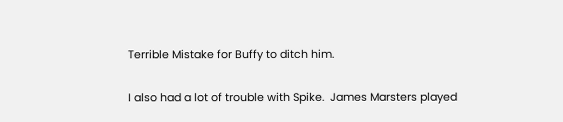Terrible Mistake for Buffy to ditch him.

I also had a lot of trouble with Spike.  James Marsters played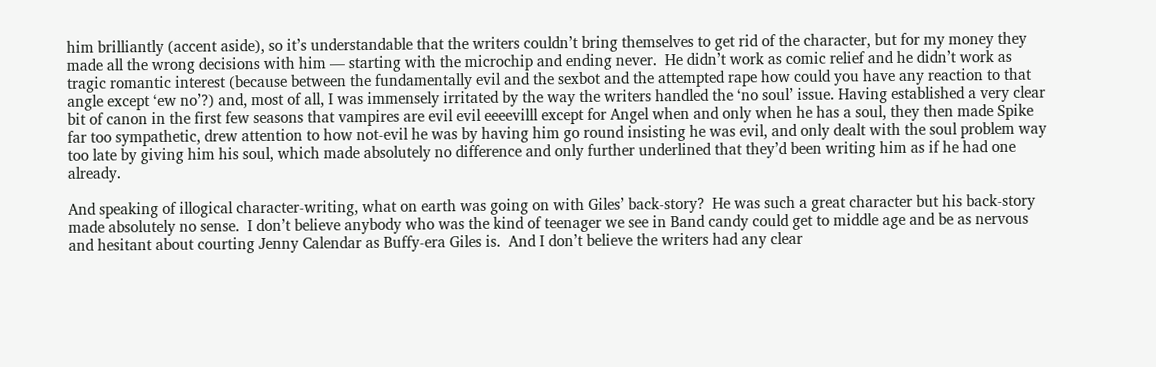him brilliantly (accent aside), so it’s understandable that the writers couldn’t bring themselves to get rid of the character, but for my money they made all the wrong decisions with him — starting with the microchip and ending never.  He didn’t work as comic relief and he didn’t work as tragic romantic interest (because between the fundamentally evil and the sexbot and the attempted rape how could you have any reaction to that angle except ‘ew no’?) and, most of all, I was immensely irritated by the way the writers handled the ‘no soul’ issue. Having established a very clear bit of canon in the first few seasons that vampires are evil evil eeeevilll except for Angel when and only when he has a soul, they then made Spike far too sympathetic, drew attention to how not-evil he was by having him go round insisting he was evil, and only dealt with the soul problem way too late by giving him his soul, which made absolutely no difference and only further underlined that they’d been writing him as if he had one already.

And speaking of illogical character-writing, what on earth was going on with Giles’ back-story?  He was such a great character but his back-story made absolutely no sense.  I don’t believe anybody who was the kind of teenager we see in Band candy could get to middle age and be as nervous and hesitant about courting Jenny Calendar as Buffy-era Giles is.  And I don’t believe the writers had any clear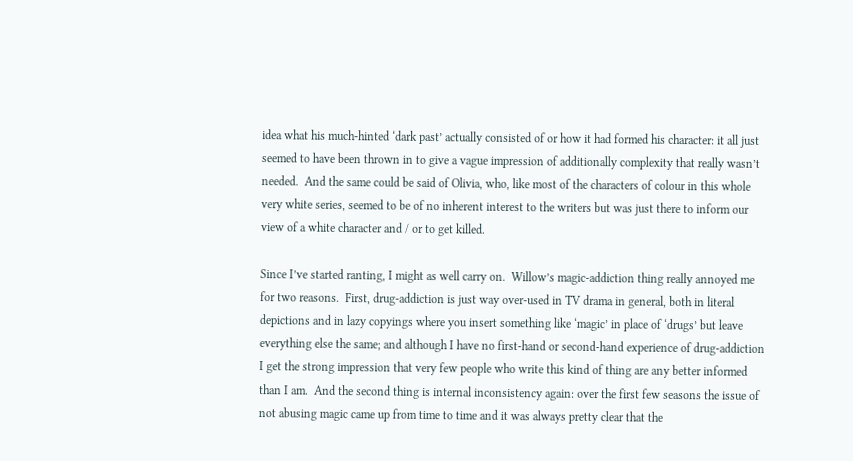idea what his much-hinted ‘dark past’ actually consisted of or how it had formed his character: it all just seemed to have been thrown in to give a vague impression of additionally complexity that really wasn’t needed.  And the same could be said of Olivia, who, like most of the characters of colour in this whole very white series, seemed to be of no inherent interest to the writers but was just there to inform our view of a white character and / or to get killed.

Since I’ve started ranting, I might as well carry on.  Willow’s magic-addiction thing really annoyed me for two reasons.  First, drug-addiction is just way over-used in TV drama in general, both in literal depictions and in lazy copyings where you insert something like ‘magic’ in place of ‘drugs’ but leave everything else the same; and although I have no first-hand or second-hand experience of drug-addiction I get the strong impression that very few people who write this kind of thing are any better informed than I am.  And the second thing is internal inconsistency again: over the first few seasons the issue of not abusing magic came up from time to time and it was always pretty clear that the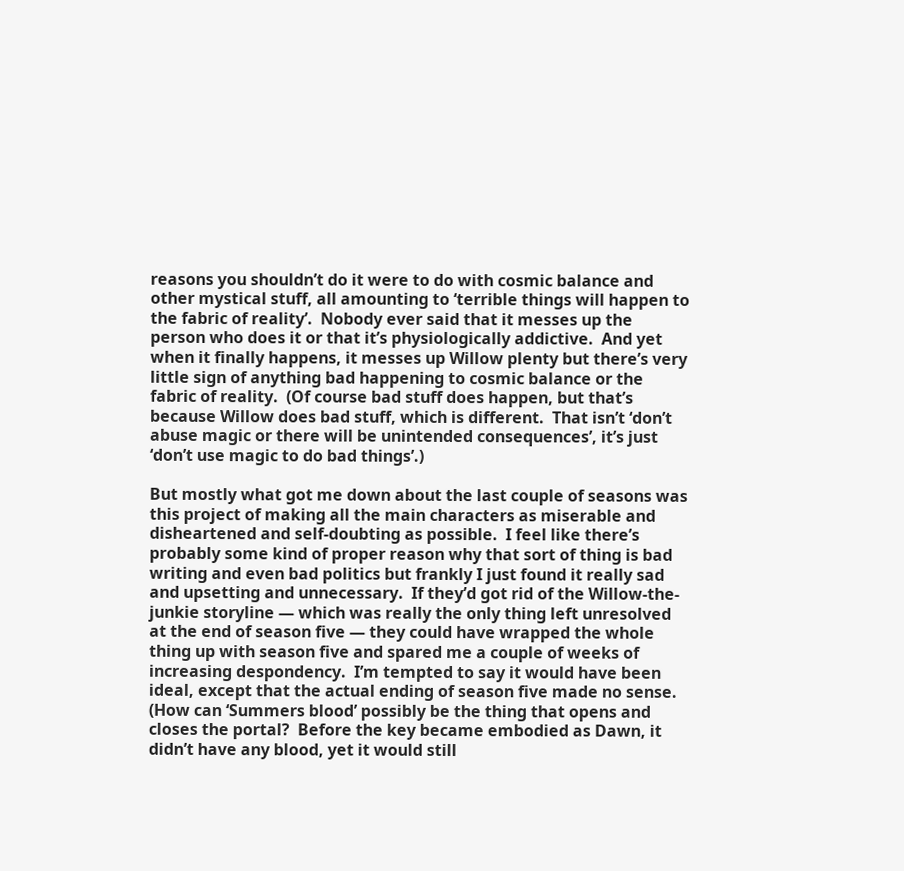reasons you shouldn’t do it were to do with cosmic balance and other mystical stuff, all amounting to ‘terrible things will happen to the fabric of reality’.  Nobody ever said that it messes up the person who does it or that it’s physiologically addictive.  And yet when it finally happens, it messes up Willow plenty but there’s very little sign of anything bad happening to cosmic balance or the fabric of reality.  (Of course bad stuff does happen, but that’s because Willow does bad stuff, which is different.  That isn’t ‘don’t abuse magic or there will be unintended consequences’, it’s just ‘don’t use magic to do bad things’.)

But mostly what got me down about the last couple of seasons was this project of making all the main characters as miserable and disheartened and self-doubting as possible.  I feel like there’s probably some kind of proper reason why that sort of thing is bad writing and even bad politics but frankly I just found it really sad and upsetting and unnecessary.  If they’d got rid of the Willow-the-junkie storyline — which was really the only thing left unresolved at the end of season five — they could have wrapped the whole thing up with season five and spared me a couple of weeks of increasing despondency.  I’m tempted to say it would have been ideal, except that the actual ending of season five made no sense.  (How can ‘Summers blood’ possibly be the thing that opens and closes the portal?  Before the key became embodied as Dawn, it didn’t have any blood, yet it would still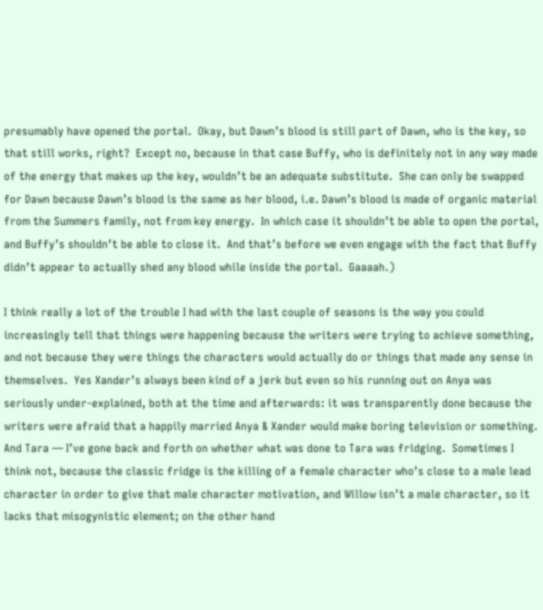presumably have opened the portal.  Okay, but Dawn’s blood is still part of Dawn, who is the key, so that still works, right?  Except no, because in that case Buffy, who is definitely not in any way made of the energy that makes up the key, wouldn’t be an adequate substitute.  She can only be swapped for Dawn because Dawn’s blood is the same as her blood, i.e. Dawn’s blood is made of organic material from the Summers family, not from key energy.  In which case it shouldn’t be able to open the portal, and Buffy’s shouldn’t be able to close it.  And that’s before we even engage with the fact that Buffy didn’t appear to actually shed any blood while inside the portal.  Gaaaah.)

I think really a lot of the trouble I had with the last couple of seasons is the way you could increasingly tell that things were happening because the writers were trying to achieve something, and not because they were things the characters would actually do or things that made any sense in themselves.  Yes Xander’s always been kind of a jerk but even so his running out on Anya was seriously under-explained, both at the time and afterwards: it was transparently done because the writers were afraid that a happily married Anya & Xander would make boring television or something.  And Tara — I’ve gone back and forth on whether what was done to Tara was fridging.  Sometimes I think not, because the classic fridge is the killing of a female character who’s close to a male lead character in order to give that male character motivation, and Willow isn’t a male character, so it lacks that misogynistic element; on the other hand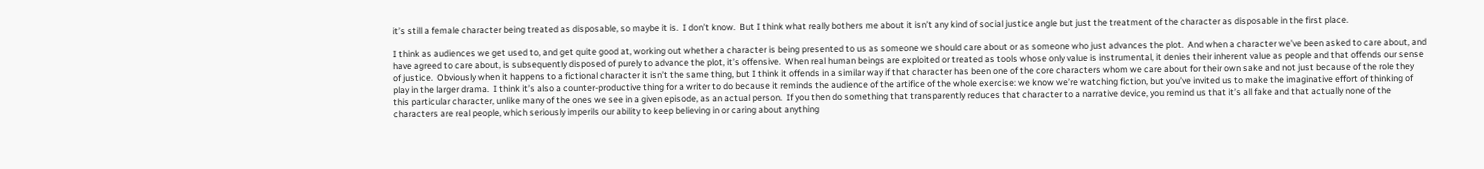it’s still a female character being treated as disposable, so maybe it is.  I don’t know.  But I think what really bothers me about it isn’t any kind of social justice angle but just the treatment of the character as disposable in the first place.

I think as audiences we get used to, and get quite good at, working out whether a character is being presented to us as someone we should care about or as someone who just advances the plot.  And when a character we’ve been asked to care about, and have agreed to care about, is subsequently disposed of purely to advance the plot, it’s offensive.  When real human beings are exploited or treated as tools whose only value is instrumental, it denies their inherent value as people and that offends our sense of justice.  Obviously when it happens to a fictional character it isn’t the same thing, but I think it offends in a similar way if that character has been one of the core characters whom we care about for their own sake and not just because of the role they play in the larger drama.  I think it’s also a counter-productive thing for a writer to do because it reminds the audience of the artifice of the whole exercise: we know we’re watching fiction, but you’ve invited us to make the imaginative effort of thinking of this particular character, unlike many of the ones we see in a given episode, as an actual person.  If you then do something that transparently reduces that character to a narrative device, you remind us that it’s all fake and that actually none of the characters are real people, which seriously imperils our ability to keep believing in or caring about anything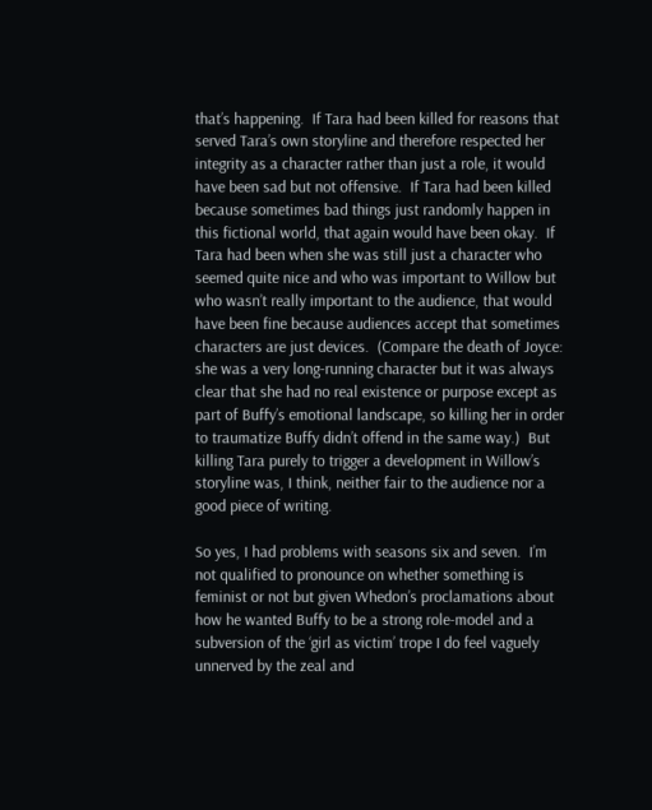that’s happening.  If Tara had been killed for reasons that served Tara’s own storyline and therefore respected her integrity as a character rather than just a role, it would have been sad but not offensive.  If Tara had been killed because sometimes bad things just randomly happen in this fictional world, that again would have been okay.  If Tara had been when she was still just a character who seemed quite nice and who was important to Willow but who wasn’t really important to the audience, that would have been fine because audiences accept that sometimes characters are just devices.  (Compare the death of Joyce: she was a very long-running character but it was always clear that she had no real existence or purpose except as part of Buffy’s emotional landscape, so killing her in order to traumatize Buffy didn’t offend in the same way.)  But killing Tara purely to trigger a development in Willow’s storyline was, I think, neither fair to the audience nor a good piece of writing.

So yes, I had problems with seasons six and seven.  I’m not qualified to pronounce on whether something is feminist or not but given Whedon’s proclamations about how he wanted Buffy to be a strong role-model and a subversion of the ‘girl as victim’ trope I do feel vaguely unnerved by the zeal and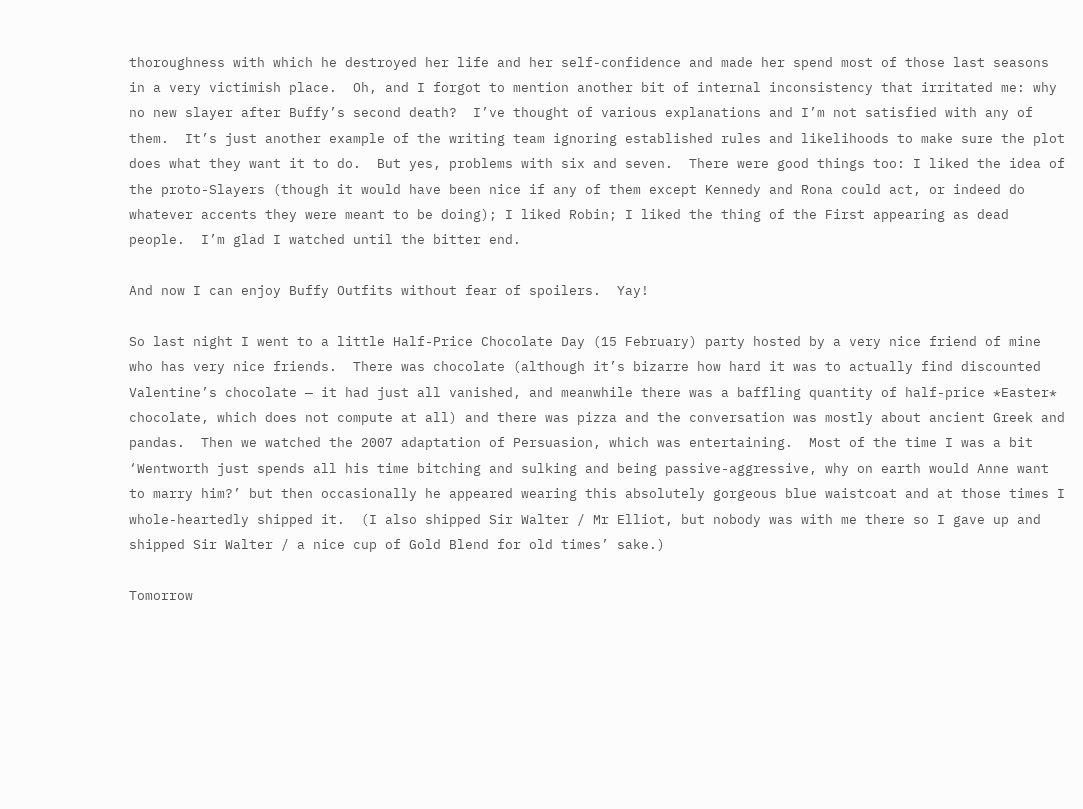thoroughness with which he destroyed her life and her self-confidence and made her spend most of those last seasons in a very victimish place.  Oh, and I forgot to mention another bit of internal inconsistency that irritated me: why no new slayer after Buffy’s second death?  I’ve thought of various explanations and I’m not satisfied with any of them.  It’s just another example of the writing team ignoring established rules and likelihoods to make sure the plot does what they want it to do.  But yes, problems with six and seven.  There were good things too: I liked the idea of the proto-Slayers (though it would have been nice if any of them except Kennedy and Rona could act, or indeed do whatever accents they were meant to be doing); I liked Robin; I liked the thing of the First appearing as dead people.  I’m glad I watched until the bitter end.

And now I can enjoy Buffy Outfits without fear of spoilers.  Yay!

So last night I went to a little Half-Price Chocolate Day (15 February) party hosted by a very nice friend of mine who has very nice friends.  There was chocolate (although it’s bizarre how hard it was to actually find discounted Valentine’s chocolate — it had just all vanished, and meanwhile there was a baffling quantity of half-price *Easter* chocolate, which does not compute at all) and there was pizza and the conversation was mostly about ancient Greek and pandas.  Then we watched the 2007 adaptation of Persuasion, which was entertaining.  Most of the time I was a bit ‘Wentworth just spends all his time bitching and sulking and being passive-aggressive, why on earth would Anne want to marry him?’ but then occasionally he appeared wearing this absolutely gorgeous blue waistcoat and at those times I whole-heartedly shipped it.  (I also shipped Sir Walter / Mr Elliot, but nobody was with me there so I gave up and shipped Sir Walter / a nice cup of Gold Blend for old times’ sake.)

Tomorrow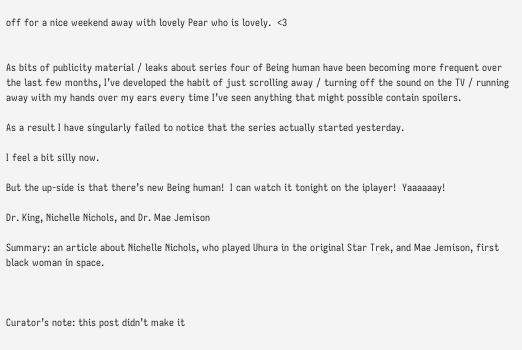off for a nice weekend away with lovely Pear who is lovely.  <3


As bits of publicity material / leaks about series four of Being human have been becoming more frequent over the last few months, I’ve developed the habit of just scrolling away / turning off the sound on the TV / running away with my hands over my ears every time I’ve seen anything that might possible contain spoilers.

As a result I have singularly failed to notice that the series actually started yesterday.

I feel a bit silly now.

But the up-side is that there’s new Being human!  I can watch it tonight on the iplayer!  Yaaaaaay!

Dr. King, Nichelle Nichols, and Dr. Mae Jemison

Summary: an article about Nichelle Nichols, who played Uhura in the original Star Trek, and Mae Jemison, first black woman in space.



Curator’s note: this post didn’t make it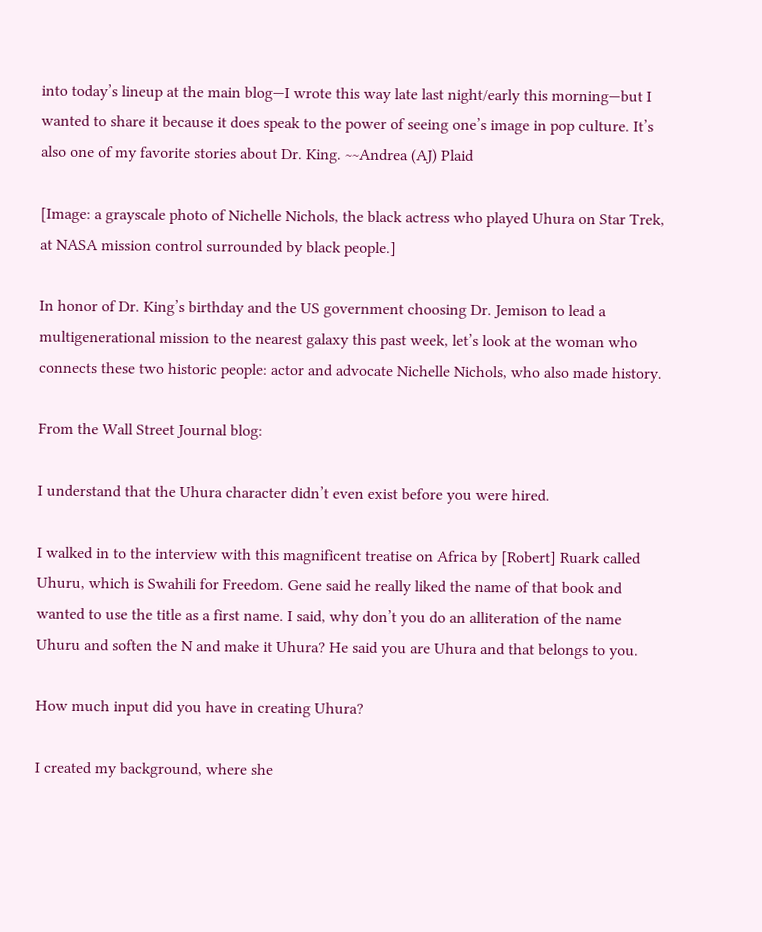into today’s lineup at the main blog—I wrote this way late last night/early this morning—but I wanted to share it because it does speak to the power of seeing one’s image in pop culture. It’s also one of my favorite stories about Dr. King. ~~Andrea (AJ) Plaid

[Image: a grayscale photo of Nichelle Nichols, the black actress who played Uhura on Star Trek, at NASA mission control surrounded by black people.]

In honor of Dr. King’s birthday and the US government choosing Dr. Jemison to lead a multigenerational mission to the nearest galaxy this past week, let’s look at the woman who connects these two historic people: actor and advocate Nichelle Nichols, who also made history.

From the Wall Street Journal blog:

I understand that the Uhura character didn’t even exist before you were hired.

I walked in to the interview with this magnificent treatise on Africa by [Robert] Ruark called Uhuru, which is Swahili for Freedom. Gene said he really liked the name of that book and wanted to use the title as a first name. I said, why don’t you do an alliteration of the name Uhuru and soften the N and make it Uhura? He said you are Uhura and that belongs to you.

How much input did you have in creating Uhura?

I created my background, where she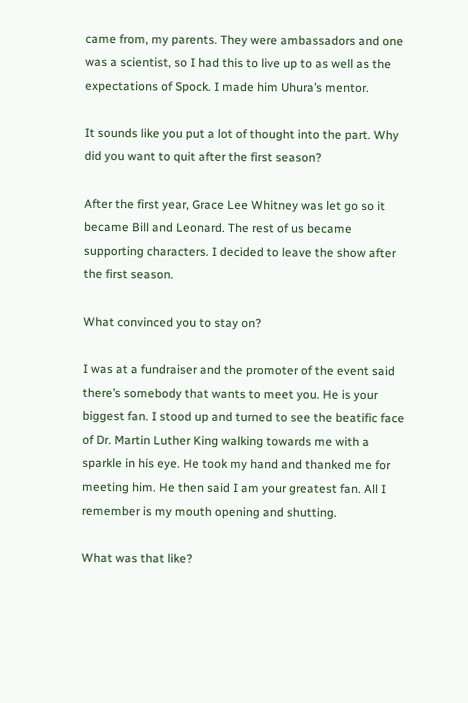came from, my parents. They were ambassadors and one was a scientist, so I had this to live up to as well as the expectations of Spock. I made him Uhura’s mentor.

It sounds like you put a lot of thought into the part. Why did you want to quit after the first season?

After the first year, Grace Lee Whitney was let go so it became Bill and Leonard. The rest of us became supporting characters. I decided to leave the show after the first season.

What convinced you to stay on?

I was at a fundraiser and the promoter of the event said there’s somebody that wants to meet you. He is your biggest fan. I stood up and turned to see the beatific face of Dr. Martin Luther King walking towards me with a sparkle in his eye. He took my hand and thanked me for meeting him. He then said I am your greatest fan. All I remember is my mouth opening and shutting.

What was that like?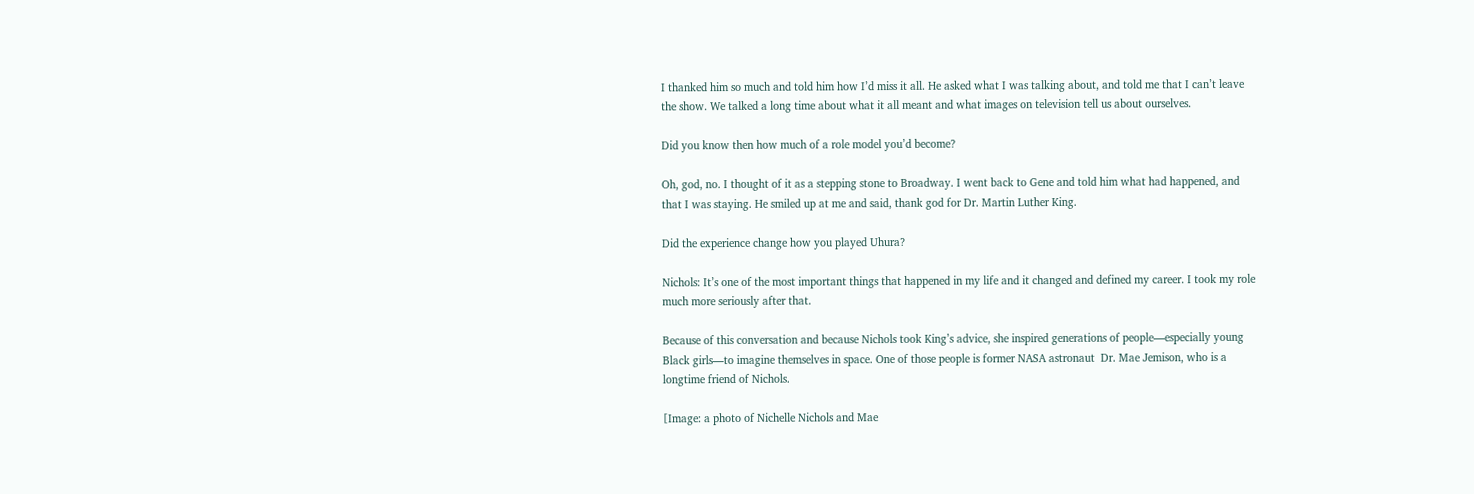I thanked him so much and told him how I’d miss it all. He asked what I was talking about, and told me that I can’t leave the show. We talked a long time about what it all meant and what images on television tell us about ourselves.

Did you know then how much of a role model you’d become?

Oh, god, no. I thought of it as a stepping stone to Broadway. I went back to Gene and told him what had happened, and that I was staying. He smiled up at me and said, thank god for Dr. Martin Luther King.

Did the experience change how you played Uhura?

Nichols: It’s one of the most important things that happened in my life and it changed and defined my career. I took my role much more seriously after that.

Because of this conversation and because Nichols took King’s advice, she inspired generations of people—especially young Black girls—to imagine themselves in space. One of those people is former NASA astronaut  Dr. Mae Jemison, who is a longtime friend of Nichols.

[Image: a photo of Nichelle Nichols and Mae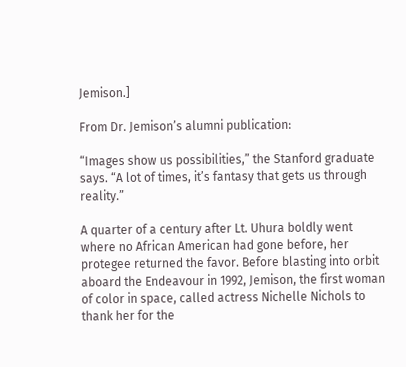Jemison.]

From Dr. Jemison’s alumni publication:

“Images show us possibilities,” the Stanford graduate says. “A lot of times, it’s fantasy that gets us through reality.”

A quarter of a century after Lt. Uhura boldly went where no African American had gone before, her protegee returned the favor. Before blasting into orbit aboard the Endeavour in 1992, Jemison, the first woman of color in space, called actress Nichelle Nichols to thank her for the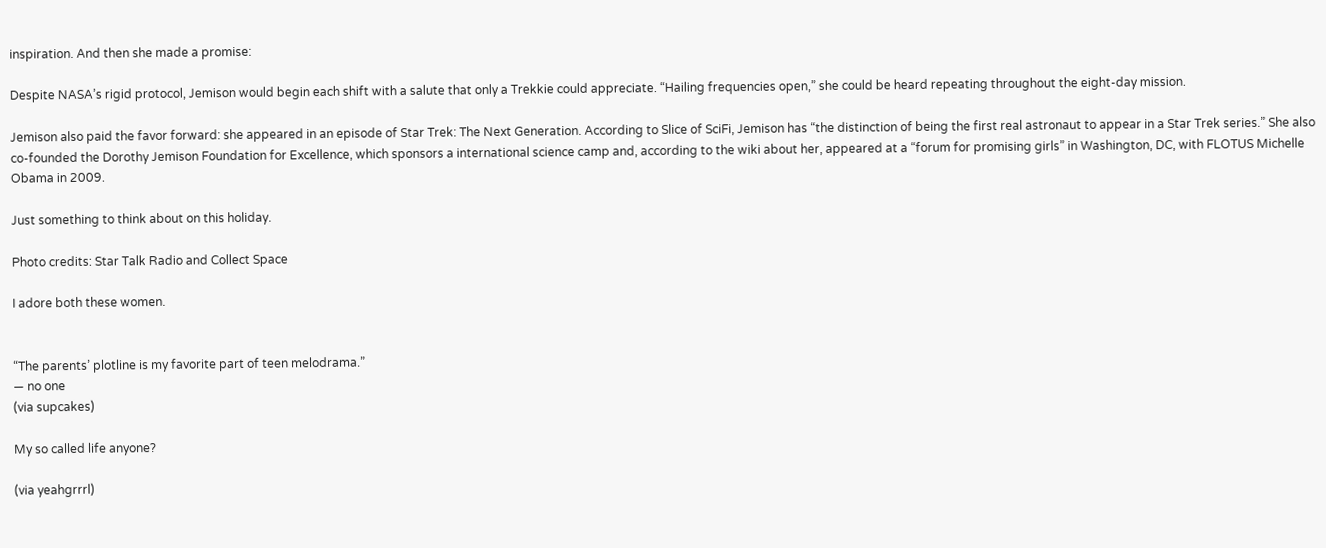inspiration. And then she made a promise:

Despite NASA’s rigid protocol, Jemison would begin each shift with a salute that only a Trekkie could appreciate. “Hailing frequencies open,” she could be heard repeating throughout the eight-day mission.

Jemison also paid the favor forward: she appeared in an episode of Star Trek: The Next Generation. According to Slice of SciFi, Jemison has “the distinction of being the first real astronaut to appear in a Star Trek series.” She also co-founded the Dorothy Jemison Foundation for Excellence, which sponsors a international science camp and, according to the wiki about her, appeared at a “forum for promising girls” in Washington, DC, with FLOTUS Michelle Obama in 2009.

Just something to think about on this holiday.

Photo credits: Star Talk Radio and Collect Space

I adore both these women.


“The parents’ plotline is my favorite part of teen melodrama.”
— no one
(via supcakes)

My so called life anyone?

(via yeahgrrrl)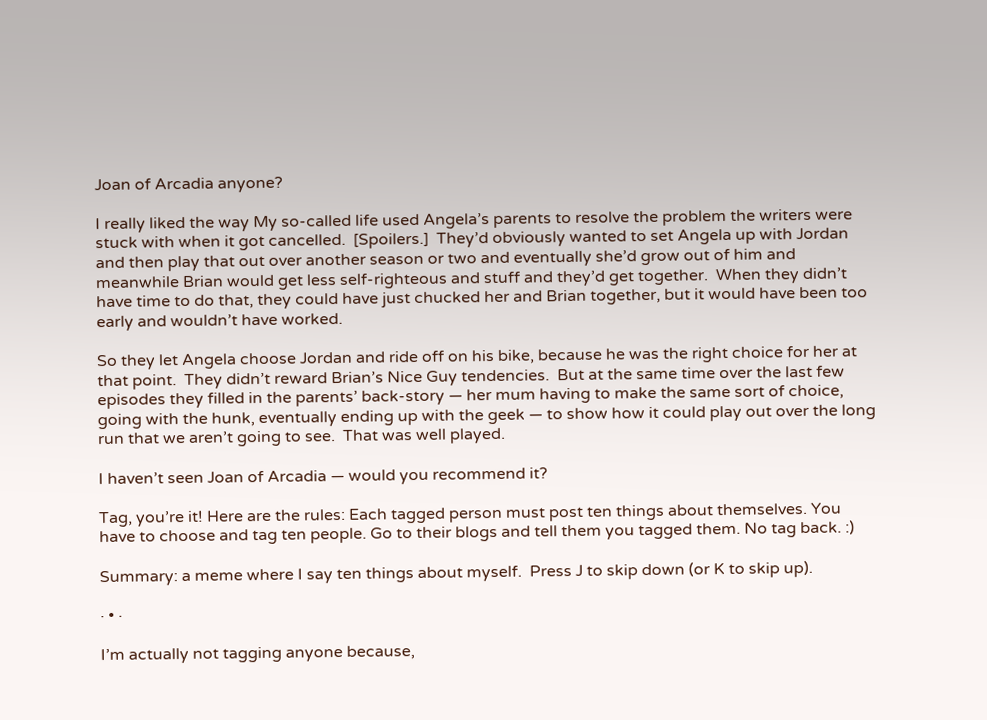Joan of Arcadia anyone?

I really liked the way My so-called life used Angela’s parents to resolve the problem the writers were stuck with when it got cancelled.  [Spoilers.]  They’d obviously wanted to set Angela up with Jordan and then play that out over another season or two and eventually she’d grow out of him and meanwhile Brian would get less self-righteous and stuff and they’d get together.  When they didn’t have time to do that, they could have just chucked her and Brian together, but it would have been too early and wouldn’t have worked.

So they let Angela choose Jordan and ride off on his bike, because he was the right choice for her at that point.  They didn’t reward Brian’s Nice Guy tendencies.  But at the same time over the last few episodes they filled in the parents’ back-story — her mum having to make the same sort of choice, going with the hunk, eventually ending up with the geek — to show how it could play out over the long run that we aren’t going to see.  That was well played.

I haven’t seen Joan of Arcadia — would you recommend it?

Tag, you’re it! Here are the rules: Each tagged person must post ten things about themselves. You have to choose and tag ten people. Go to their blogs and tell them you tagged them. No tag back. :)

Summary: a meme where I say ten things about myself.  Press J to skip down (or K to skip up).

· • ·

I’m actually not tagging anyone because,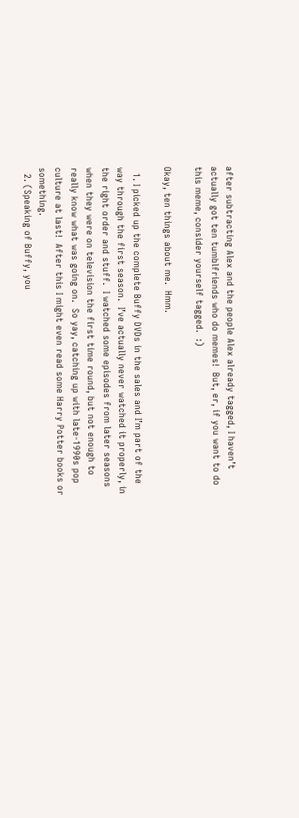after subtracting Alex and the people Alex already tagged, I haven’t actually got ten tumblfriends who do memes!  But, er, if you want to do this meme, consider yourself tagged.  :)

Okay, ten things about me.  Hmm.

  1. I picked up the complete Buffy DVDs in the sales and I’m part of the way through the first season.  I’ve actually never watched it properly, in the right order and stuff.  I watched some episodes from later seasons when they were on television the first time round, but not enough to really know what was going on.  So yay, catching up with late-1990s pop culture at last!  After this I might even read some Harry Potter books or something.
  2. (Speaking of Buffy, you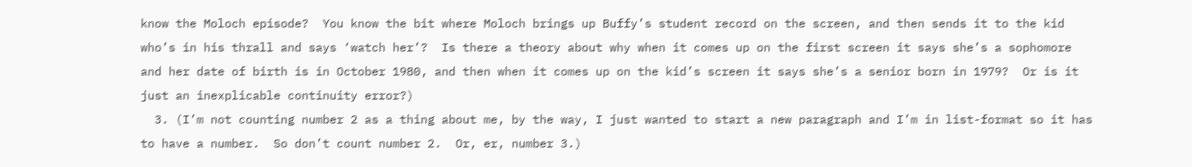know the Moloch episode?  You know the bit where Moloch brings up Buffy’s student record on the screen, and then sends it to the kid who’s in his thrall and says ‘watch her’?  Is there a theory about why when it comes up on the first screen it says she’s a sophomore and her date of birth is in October 1980, and then when it comes up on the kid’s screen it says she’s a senior born in 1979?  Or is it just an inexplicable continuity error?)
  3. (I’m not counting number 2 as a thing about me, by the way, I just wanted to start a new paragraph and I’m in list-format so it has to have a number.  So don’t count number 2.  Or, er, number 3.)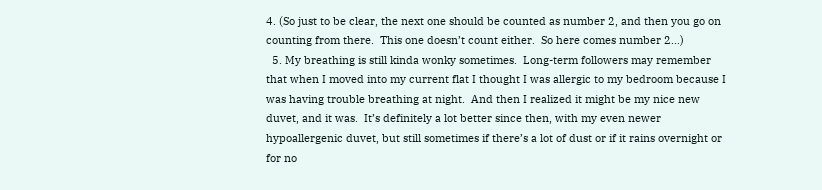4. (So just to be clear, the next one should be counted as number 2, and then you go on counting from there.  This one doesn’t count either.  So here comes number 2…)
  5. My breathing is still kinda wonky sometimes.  Long-term followers may remember that when I moved into my current flat I thought I was allergic to my bedroom because I was having trouble breathing at night.  And then I realized it might be my nice new duvet, and it was.  It’s definitely a lot better since then, with my even newer hypoallergenic duvet, but still sometimes if there’s a lot of dust or if it rains overnight or for no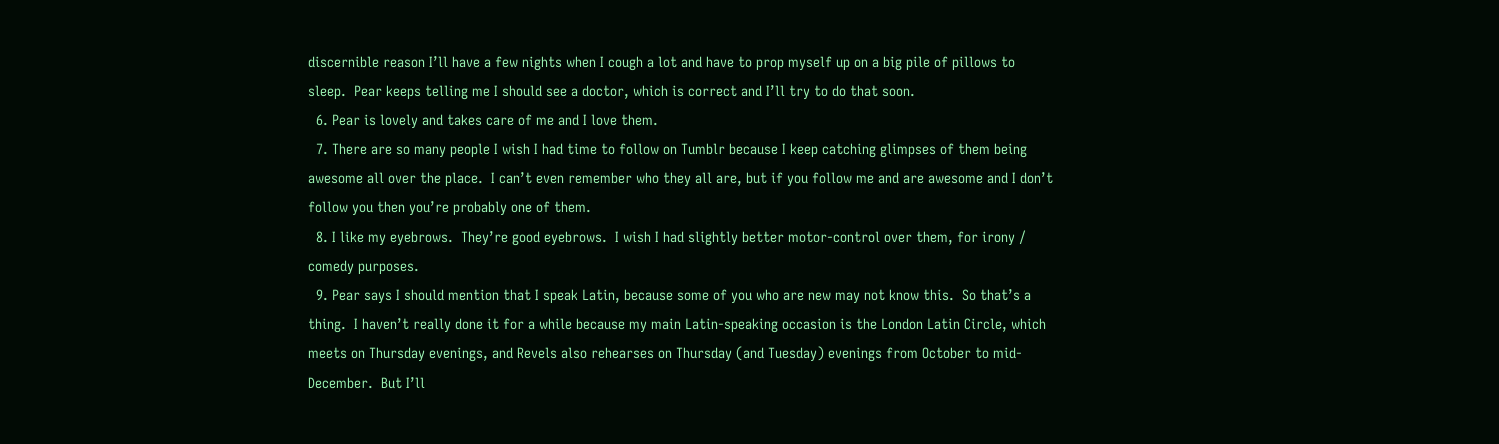discernible reason I’ll have a few nights when I cough a lot and have to prop myself up on a big pile of pillows to sleep.  Pear keeps telling me I should see a doctor, which is correct and I’ll try to do that soon.
  6. Pear is lovely and takes care of me and I love them.
  7. There are so many people I wish I had time to follow on Tumblr because I keep catching glimpses of them being awesome all over the place.  I can’t even remember who they all are, but if you follow me and are awesome and I don’t follow you then you’re probably one of them.
  8. I like my eyebrows.  They’re good eyebrows.  I wish I had slightly better motor-control over them, for irony / comedy purposes.
  9. Pear says I should mention that I speak Latin, because some of you who are new may not know this.  So that’s a thing.  I haven’t really done it for a while because my main Latin-speaking occasion is the London Latin Circle, which meets on Thursday evenings, and Revels also rehearses on Thursday (and Tuesday) evenings from October to mid-December.  But I’ll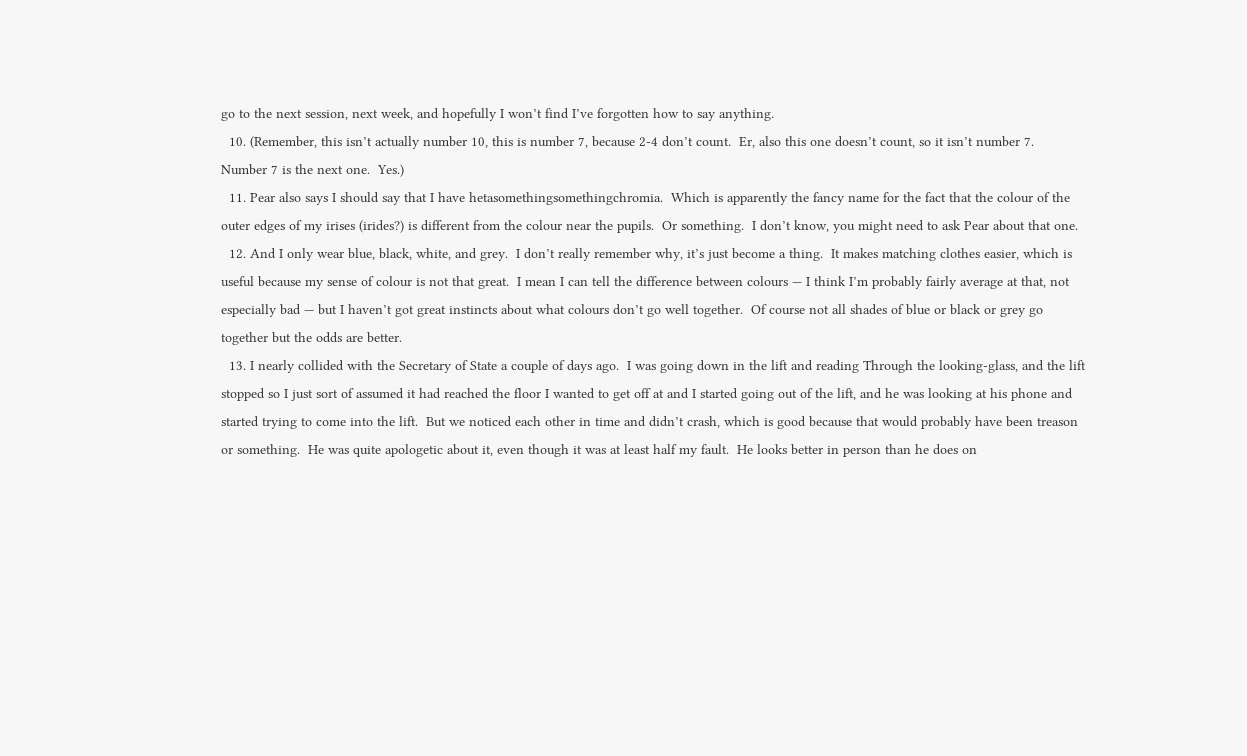go to the next session, next week, and hopefully I won’t find I’ve forgotten how to say anything.
  10. (Remember, this isn’t actually number 10, this is number 7, because 2-4 don’t count.  Er, also this one doesn’t count, so it isn’t number 7.  Number 7 is the next one.  Yes.)
  11. Pear also says I should say that I have hetasomethingsomethingchromia.  Which is apparently the fancy name for the fact that the colour of the outer edges of my irises (irides?) is different from the colour near the pupils.  Or something.  I don’t know, you might need to ask Pear about that one.
  12. And I only wear blue, black, white, and grey.  I don’t really remember why, it’s just become a thing.  It makes matching clothes easier, which is useful because my sense of colour is not that great.  I mean I can tell the difference between colours — I think I’m probably fairly average at that, not especially bad — but I haven’t got great instincts about what colours don’t go well together.  Of course not all shades of blue or black or grey go together but the odds are better.
  13. I nearly collided with the Secretary of State a couple of days ago.  I was going down in the lift and reading Through the looking-glass, and the lift stopped so I just sort of assumed it had reached the floor I wanted to get off at and I started going out of the lift, and he was looking at his phone and started trying to come into the lift.  But we noticed each other in time and didn’t crash, which is good because that would probably have been treason or something.  He was quite apologetic about it, even though it was at least half my fault.  He looks better in person than he does on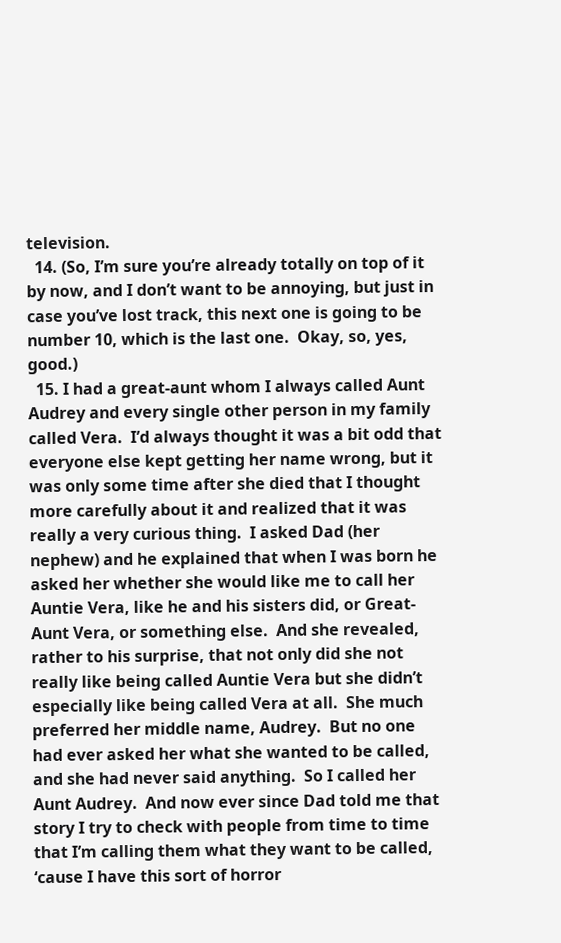television.
  14. (So, I’m sure you’re already totally on top of it by now, and I don’t want to be annoying, but just in case you’ve lost track, this next one is going to be number 10, which is the last one.  Okay, so, yes, good.)
  15. I had a great-aunt whom I always called Aunt Audrey and every single other person in my family called Vera.  I’d always thought it was a bit odd that everyone else kept getting her name wrong, but it was only some time after she died that I thought more carefully about it and realized that it was really a very curious thing.  I asked Dad (her nephew) and he explained that when I was born he asked her whether she would like me to call her Auntie Vera, like he and his sisters did, or Great-Aunt Vera, or something else.  And she revealed, rather to his surprise, that not only did she not really like being called Auntie Vera but she didn’t especially like being called Vera at all.  She much preferred her middle name, Audrey.  But no one had ever asked her what she wanted to be called, and she had never said anything.  So I called her Aunt Audrey.  And now ever since Dad told me that story I try to check with people from time to time that I’m calling them what they want to be called, ‘cause I have this sort of horror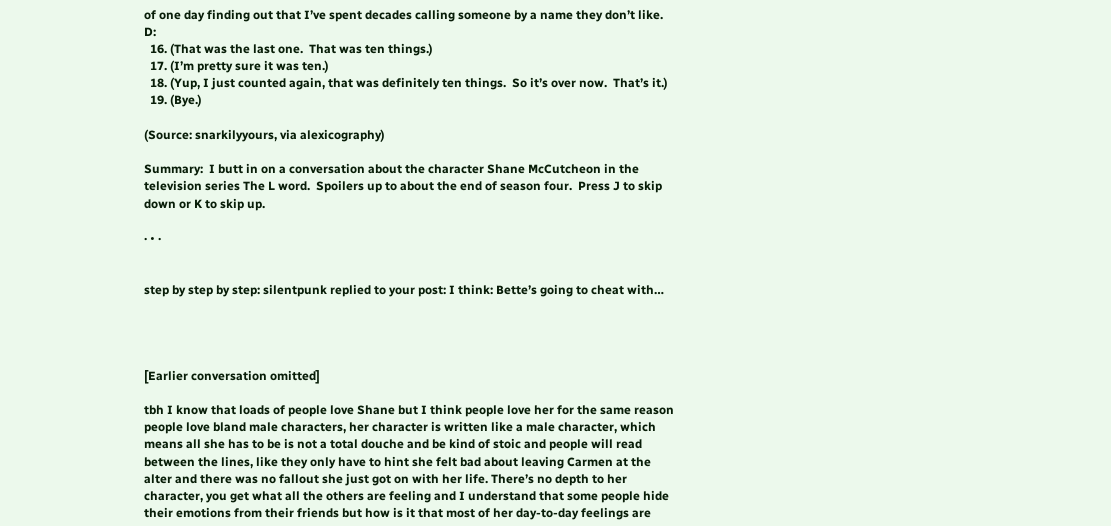of one day finding out that I’ve spent decades calling someone by a name they don’t like.  D:
  16. (That was the last one.  That was ten things.)
  17. (I’m pretty sure it was ten.)
  18. (Yup, I just counted again, that was definitely ten things.  So it’s over now.  That’s it.)
  19. (Bye.)

(Source: snarkilyyours, via alexicography)

Summary:  I butt in on a conversation about the character Shane McCutcheon in the television series The L word.  Spoilers up to about the end of season four.  Press J to skip down or K to skip up.

· • ·


step by step by step: silentpunk replied to your post: I think: Bette’s going to cheat with…




[Earlier conversation omitted]

tbh I know that loads of people love Shane but I think people love her for the same reason people love bland male characters, her character is written like a male character, which means all she has to be is not a total douche and be kind of stoic and people will read between the lines, like they only have to hint she felt bad about leaving Carmen at the alter and there was no fallout she just got on with her life. There’s no depth to her character, you get what all the others are feeling and I understand that some people hide their emotions from their friends but how is it that most of her day-to-day feelings are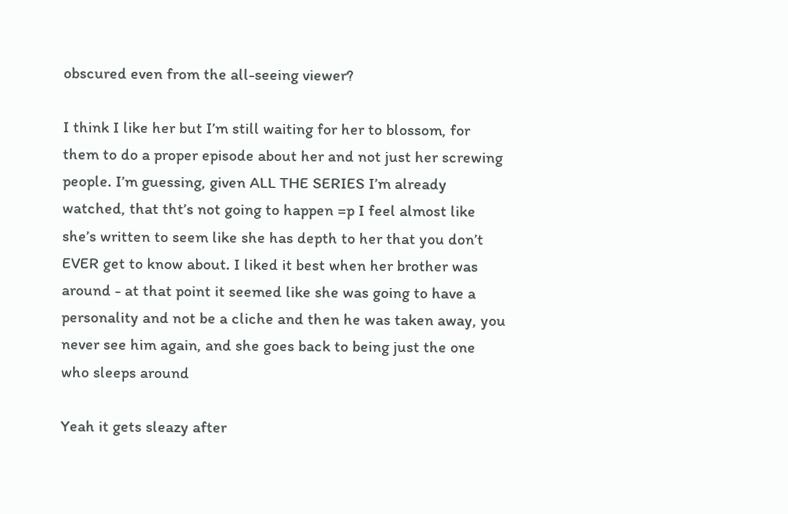obscured even from the all-seeing viewer?

I think I like her but I’m still waiting for her to blossom, for them to do a proper episode about her and not just her screwing people. I’m guessing, given ALL THE SERIES I’m already watched, that tht’s not going to happen =p I feel almost like she’s written to seem like she has depth to her that you don’t EVER get to know about. I liked it best when her brother was around - at that point it seemed like she was going to have a personality and not be a cliche and then he was taken away, you never see him again, and she goes back to being just the one who sleeps around

Yeah it gets sleazy after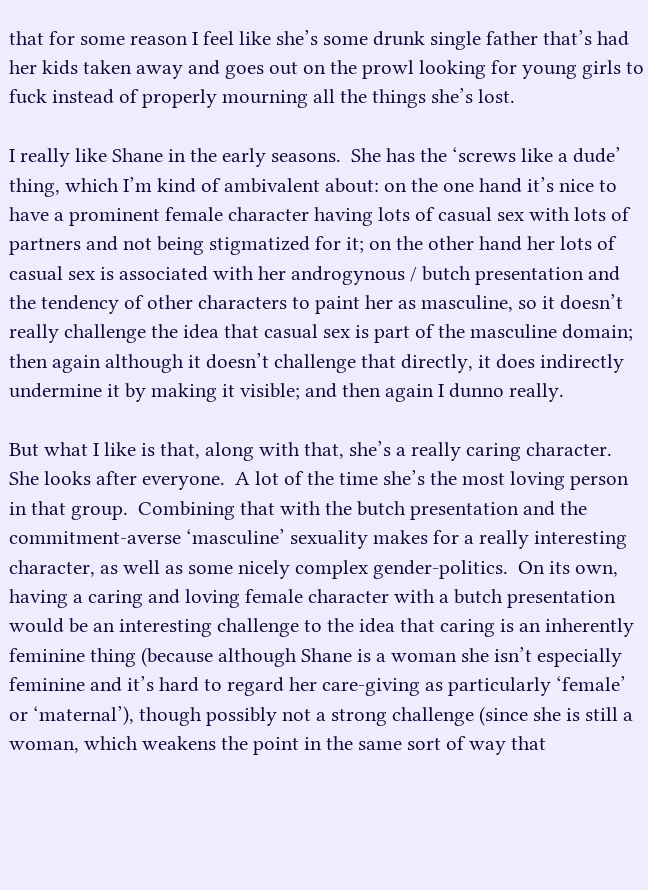that for some reason I feel like she’s some drunk single father that’s had her kids taken away and goes out on the prowl looking for young girls to fuck instead of properly mourning all the things she’s lost.

I really like Shane in the early seasons.  She has the ‘screws like a dude’ thing, which I’m kind of ambivalent about: on the one hand it’s nice to have a prominent female character having lots of casual sex with lots of partners and not being stigmatized for it; on the other hand her lots of casual sex is associated with her androgynous / butch presentation and the tendency of other characters to paint her as masculine, so it doesn’t really challenge the idea that casual sex is part of the masculine domain; then again although it doesn’t challenge that directly, it does indirectly undermine it by making it visible; and then again I dunno really.

But what I like is that, along with that, she’s a really caring character.  She looks after everyone.  A lot of the time she’s the most loving person in that group.  Combining that with the butch presentation and the commitment-averse ‘masculine’ sexuality makes for a really interesting character, as well as some nicely complex gender-politics.  On its own, having a caring and loving female character with a butch presentation would be an interesting challenge to the idea that caring is an inherently feminine thing (because although Shane is a woman she isn’t especially feminine and it’s hard to regard her care-giving as particularly ‘female’ or ‘maternal’), though possibly not a strong challenge (since she is still a woman, which weakens the point in the same sort of way that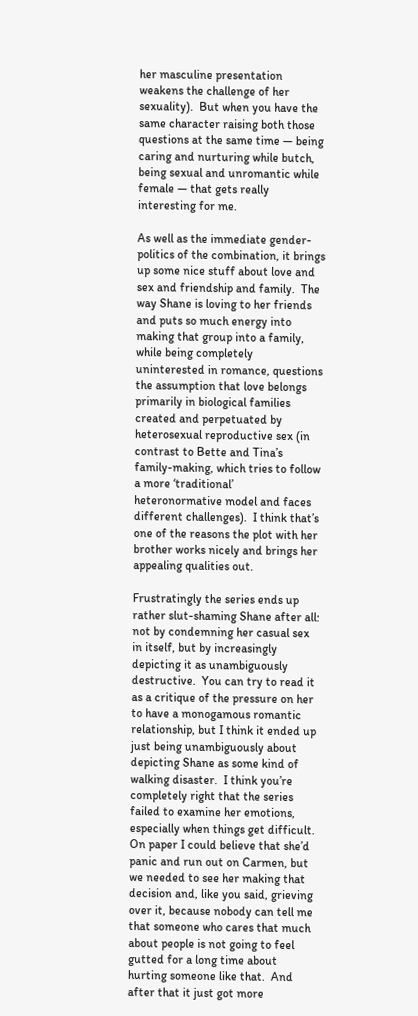her masculine presentation weakens the challenge of her sexuality).  But when you have the same character raising both those questions at the same time — being caring and nurturing while butch, being sexual and unromantic while female — that gets really interesting for me.

As well as the immediate gender-politics of the combination, it brings up some nice stuff about love and sex and friendship and family.  The way Shane is loving to her friends and puts so much energy into making that group into a family, while being completely uninterested in romance, questions the assumption that love belongs primarily in biological families created and perpetuated by heterosexual reproductive sex (in contrast to Bette and Tina’s family-making, which tries to follow a more ‘traditional’ heteronormative model and faces different challenges).  I think that’s one of the reasons the plot with her brother works nicely and brings her appealing qualities out.

Frustratingly the series ends up rather slut-shaming Shane after all: not by condemning her casual sex in itself, but by increasingly depicting it as unambiguously destructive.  You can try to read it as a critique of the pressure on her to have a monogamous romantic relationship, but I think it ended up just being unambiguously about depicting Shane as some kind of walking disaster.  I think you’re completely right that the series failed to examine her emotions, especially when things get difficult.  On paper I could believe that she’d panic and run out on Carmen, but we needed to see her making that decision and, like you said, grieving over it, because nobody can tell me that someone who cares that much about people is not going to feel gutted for a long time about hurting someone like that.  And after that it just got more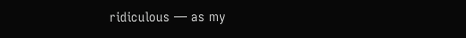ridiculous — as my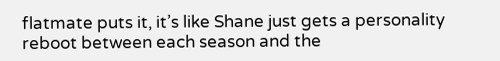flatmate puts it, it’s like Shane just gets a personality reboot between each season and the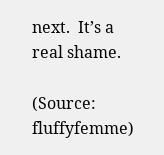next.  It’s a real shame.

(Source: fluffyfemme)